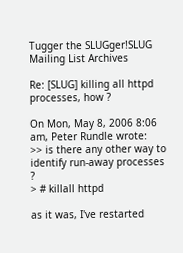Tugger the SLUGger!SLUG Mailing List Archives

Re: [SLUG] killing all httpd processes, how ?

On Mon, May 8, 2006 8:06 am, Peter Rundle wrote:
>> is there any other way to identify run-away processes ?
> # killall httpd

as it was, I've restarted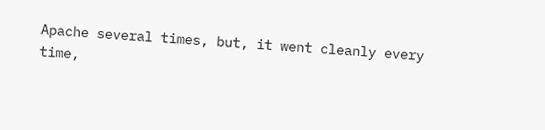Apache several times, but, it went cleanly every
time,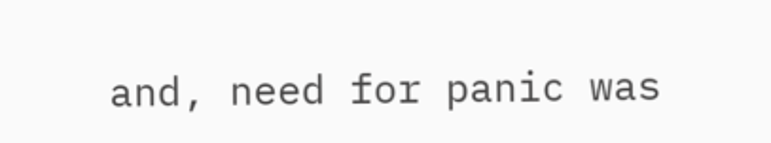and, need for panic was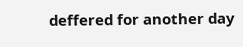deffered for another day